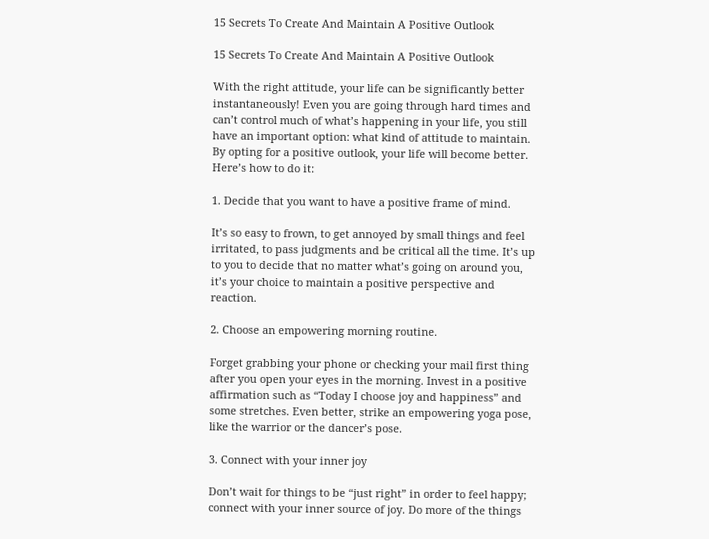15 Secrets To Create And Maintain A Positive Outlook

15 Secrets To Create And Maintain A Positive Outlook

With the right attitude, your life can be significantly better instantaneously! Even you are going through hard times and can’t control much of what’s happening in your life, you still have an important option: what kind of attitude to maintain. By opting for a positive outlook, your life will become better. Here’s how to do it:

1. Decide that you want to have a positive frame of mind.

It’s so easy to frown, to get annoyed by small things and feel irritated, to pass judgments and be critical all the time. It’s up to you to decide that no matter what’s going on around you, it’s your choice to maintain a positive perspective and reaction.

2. Choose an empowering morning routine.

Forget grabbing your phone or checking your mail first thing after you open your eyes in the morning. Invest in a positive affirmation such as “Today I choose joy and happiness” and some stretches. Even better, strike an empowering yoga pose, like the warrior or the dancer’s pose.

3. Connect with your inner joy

Don’t wait for things to be “just right” in order to feel happy; connect with your inner source of joy. Do more of the things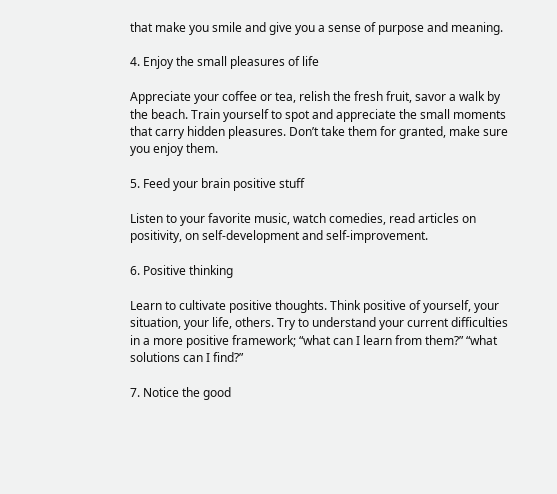that make you smile and give you a sense of purpose and meaning.

4. Enjoy the small pleasures of life

Appreciate your coffee or tea, relish the fresh fruit, savor a walk by the beach. Train yourself to spot and appreciate the small moments that carry hidden pleasures. Don’t take them for granted, make sure you enjoy them.

5. Feed your brain positive stuff

Listen to your favorite music, watch comedies, read articles on positivity, on self-development and self-improvement.

6. Positive thinking

Learn to cultivate positive thoughts. Think positive of yourself, your situation, your life, others. Try to understand your current difficulties in a more positive framework; “what can I learn from them?” “what solutions can I find?”

7. Notice the good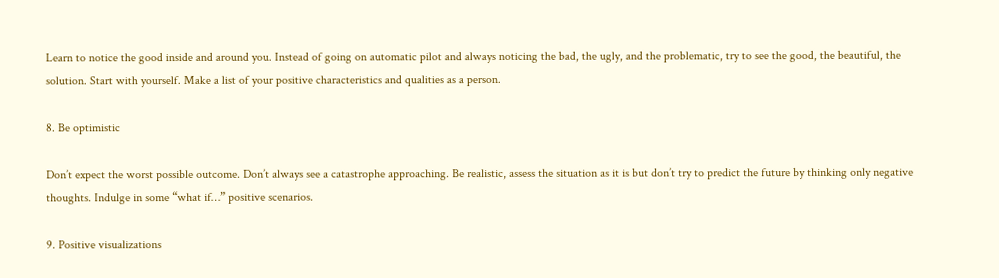Learn to notice the good inside and around you. Instead of going on automatic pilot and always noticing the bad, the ugly, and the problematic, try to see the good, the beautiful, the solution. Start with yourself. Make a list of your positive characteristics and qualities as a person.

8. Be optimistic

Don’t expect the worst possible outcome. Don’t always see a catastrophe approaching. Be realistic, assess the situation as it is but don’t try to predict the future by thinking only negative thoughts. Indulge in some “what if…” positive scenarios.

9. Positive visualizations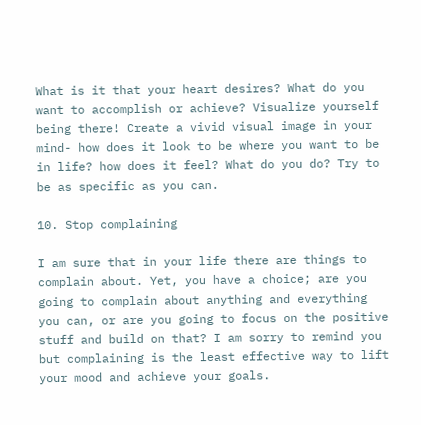What is it that your heart desires? What do you want to accomplish or achieve? Visualize yourself being there! Create a vivid visual image in your mind- how does it look to be where you want to be in life? how does it feel? What do you do? Try to be as specific as you can.

10. Stop complaining

I am sure that in your life there are things to complain about. Yet, you have a choice; are you going to complain about anything and everything you can, or are you going to focus on the positive stuff and build on that? I am sorry to remind you but complaining is the least effective way to lift your mood and achieve your goals.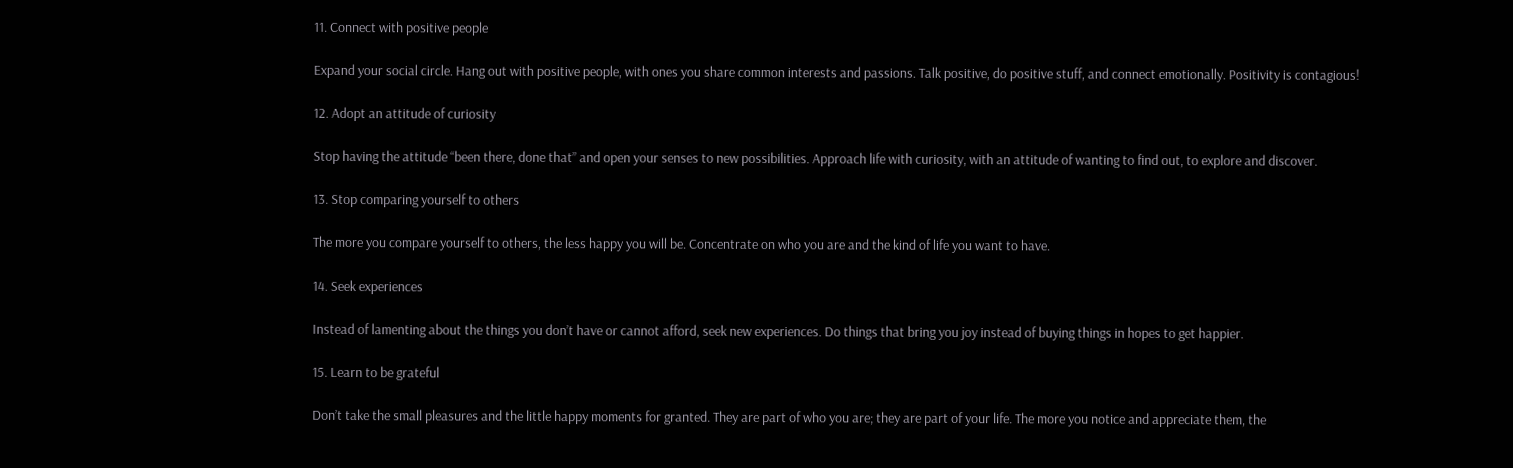11. Connect with positive people

Expand your social circle. Hang out with positive people, with ones you share common interests and passions. Talk positive, do positive stuff, and connect emotionally. Positivity is contagious!

12. Adopt an attitude of curiosity

Stop having the attitude “been there, done that” and open your senses to new possibilities. Approach life with curiosity, with an attitude of wanting to find out, to explore and discover.

13. Stop comparing yourself to others

The more you compare yourself to others, the less happy you will be. Concentrate on who you are and the kind of life you want to have.

14. Seek experiences

Instead of lamenting about the things you don’t have or cannot afford, seek new experiences. Do things that bring you joy instead of buying things in hopes to get happier.

15. Learn to be grateful

Don’t take the small pleasures and the little happy moments for granted. They are part of who you are; they are part of your life. The more you notice and appreciate them, the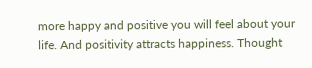more happy and positive you will feel about your life. And positivity attracts happiness. Thought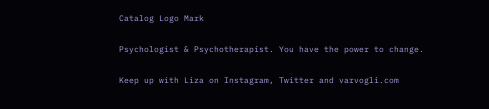Catalog Logo Mark

Psychologist & Psychotherapist. You have the power to change.

Keep up with Liza on Instagram, Twitter and varvogli.com